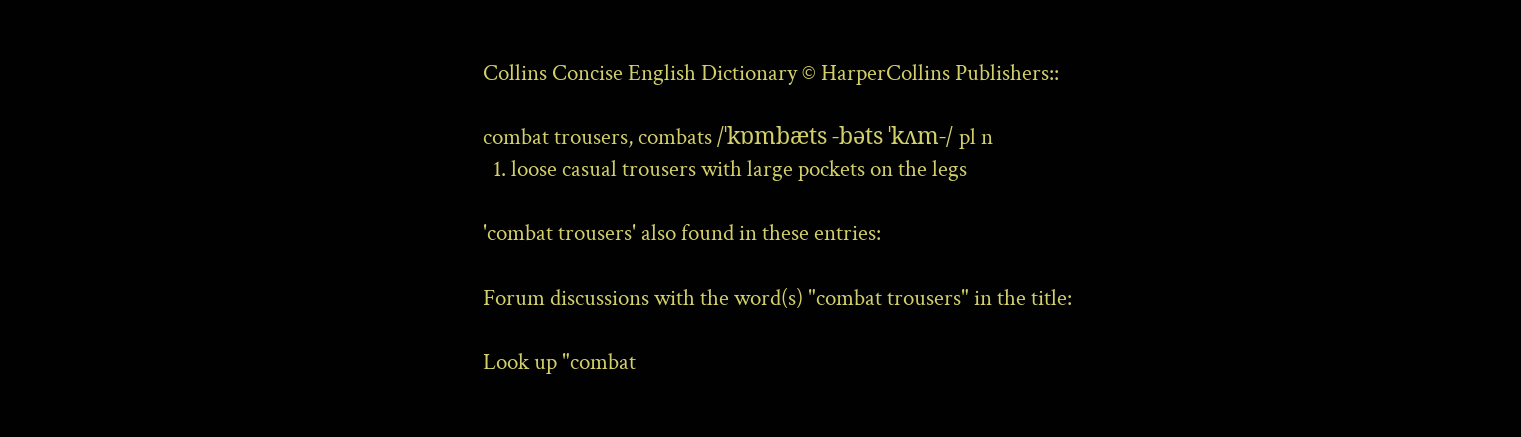Collins Concise English Dictionary © HarperCollins Publishers::

combat trousers, combats /ˈkɒmbæts -bəts ˈkʌm-/ pl n
  1. loose casual trousers with large pockets on the legs

'combat trousers' also found in these entries:

Forum discussions with the word(s) "combat trousers" in the title:

Look up "combat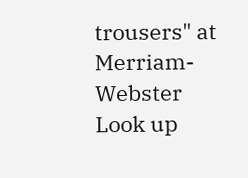trousers" at Merriam-Webster
Look up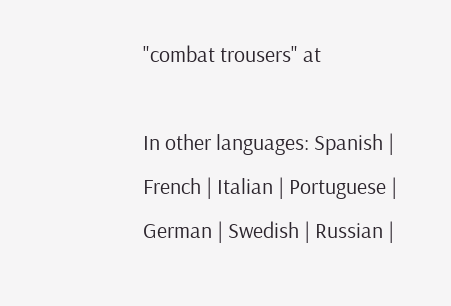"combat trousers" at

In other languages: Spanish | French | Italian | Portuguese | German | Swedish | Russian |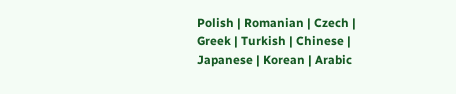Polish | Romanian | Czech | Greek | Turkish | Chinese | Japanese | Korean | Arabic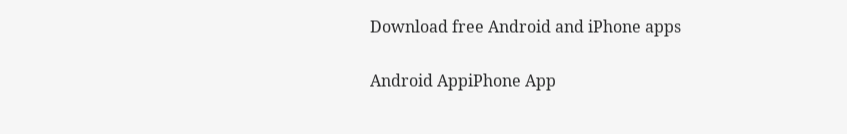Download free Android and iPhone apps

Android AppiPhone App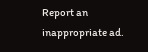Report an inappropriate ad.